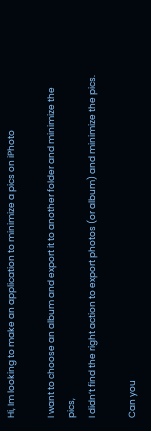Hi, Im looking to make an application to minimize a pics on iPhoto

I want to choose an album and export it to another folder and minimize the pics,
I didn’t find the right action to export photos (or album) and minimize the pics.

Can you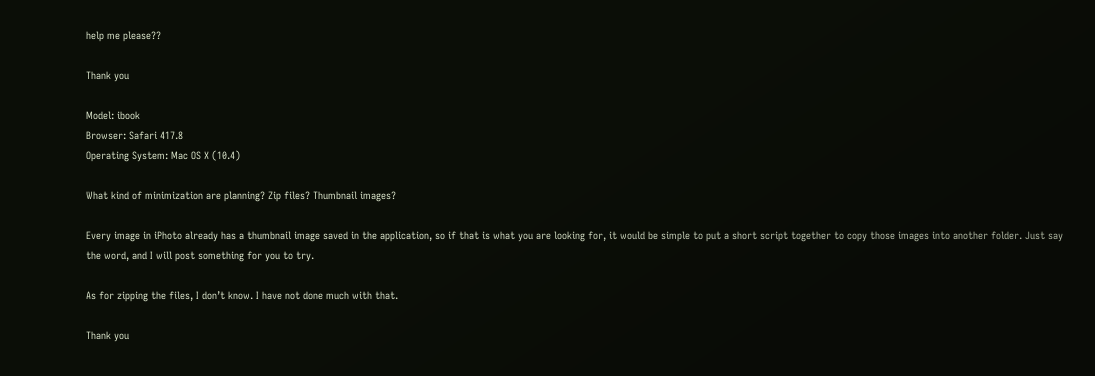help me please??

Thank you

Model: ibook
Browser: Safari 417.8
Operating System: Mac OS X (10.4)

What kind of minimization are planning? Zip files? Thumbnail images?

Every image in iPhoto already has a thumbnail image saved in the application, so if that is what you are looking for, it would be simple to put a short script together to copy those images into another folder. Just say the word, and I will post something for you to try.

As for zipping the files, I don’t know. I have not done much with that.

Thank you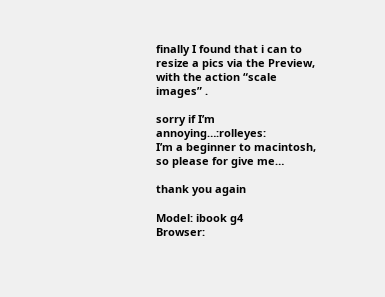finally I found that i can to resize a pics via the Preview,
with the action “scale images” .

sorry if I’m annoying…:rolleyes:
I’m a beginner to macintosh, so please for give me…

thank you again

Model: ibook g4
Browser: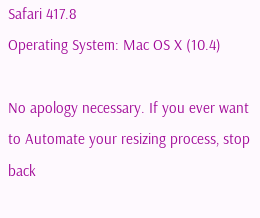Safari 417.8
Operating System: Mac OS X (10.4)

No apology necessary. If you ever want to Automate your resizing process, stop back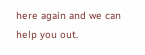here again and we can help you out.